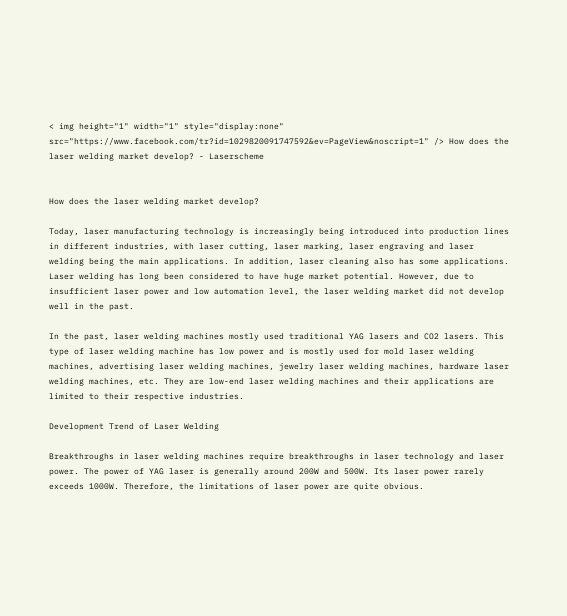< img height="1" width="1" style="display:none" src="https://www.facebook.com/tr?id=1029820091747592&ev=PageView&noscript=1" /> How does the laser welding market develop? - Laserscheme


How does the laser welding market develop?

Today, laser manufacturing technology is increasingly being introduced into production lines in different industries, with laser cutting, laser marking, laser engraving and laser welding being the main applications. In addition, laser cleaning also has some applications. Laser welding has long been considered to have huge market potential. However, due to insufficient laser power and low automation level, the laser welding market did not develop well in the past.

In the past, laser welding machines mostly used traditional YAG lasers and CO2 lasers. This type of laser welding machine has low power and is mostly used for mold laser welding machines, advertising laser welding machines, jewelry laser welding machines, hardware laser welding machines, etc. They are low-end laser welding machines and their applications are limited to their respective industries.

Development Trend of Laser Welding

Breakthroughs in laser welding machines require breakthroughs in laser technology and laser power. The power of YAG laser is generally around 200W and 500W. Its laser power rarely exceeds 1000W. Therefore, the limitations of laser power are quite obvious.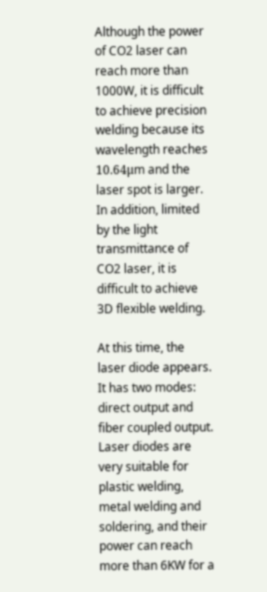Although the power of CO2 laser can reach more than 1000W, it is difficult to achieve precision welding because its wavelength reaches 10.64μm and the laser spot is larger. In addition, limited by the light transmittance of CO2 laser, it is difficult to achieve 3D flexible welding.

At this time, the laser diode appears. It has two modes: direct output and fiber coupled output. Laser diodes are very suitable for plastic welding, metal welding and soldering, and their power can reach more than 6KW for a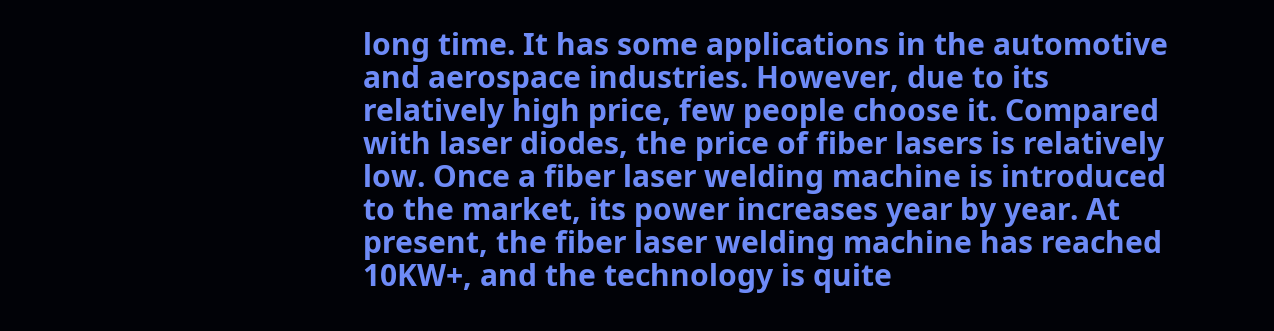long time. It has some applications in the automotive and aerospace industries. However, due to its relatively high price, few people choose it. Compared with laser diodes, the price of fiber lasers is relatively low. Once a fiber laser welding machine is introduced to the market, its power increases year by year. At present, the fiber laser welding machine has reached 10KW+, and the technology is quite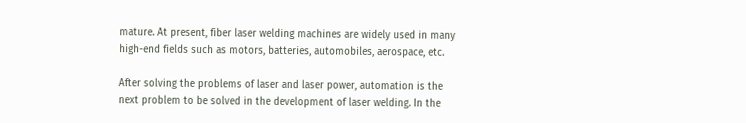mature. At present, fiber laser welding machines are widely used in many high-end fields such as motors, batteries, automobiles, aerospace, etc.

After solving the problems of laser and laser power, automation is the next problem to be solved in the development of laser welding. In the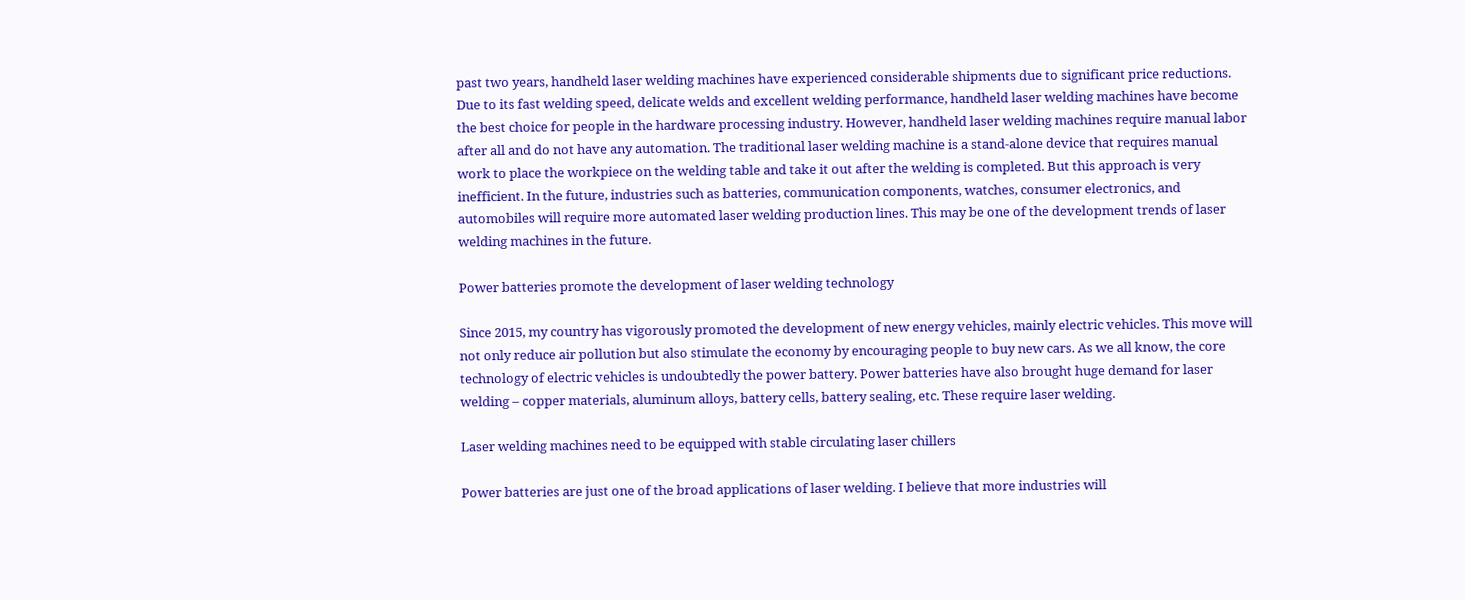past two years, handheld laser welding machines have experienced considerable shipments due to significant price reductions. Due to its fast welding speed, delicate welds and excellent welding performance, handheld laser welding machines have become the best choice for people in the hardware processing industry. However, handheld laser welding machines require manual labor after all and do not have any automation. The traditional laser welding machine is a stand-alone device that requires manual work to place the workpiece on the welding table and take it out after the welding is completed. But this approach is very inefficient. In the future, industries such as batteries, communication components, watches, consumer electronics, and automobiles will require more automated laser welding production lines. This may be one of the development trends of laser welding machines in the future.

Power batteries promote the development of laser welding technology

Since 2015, my country has vigorously promoted the development of new energy vehicles, mainly electric vehicles. This move will not only reduce air pollution but also stimulate the economy by encouraging people to buy new cars. As we all know, the core technology of electric vehicles is undoubtedly the power battery. Power batteries have also brought huge demand for laser welding – copper materials, aluminum alloys, battery cells, battery sealing, etc. These require laser welding.

Laser welding machines need to be equipped with stable circulating laser chillers

Power batteries are just one of the broad applications of laser welding. I believe that more industries will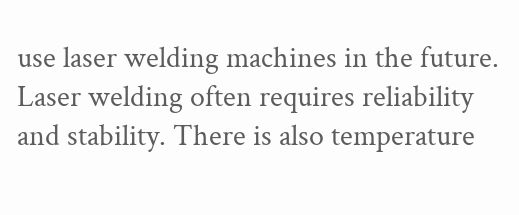use laser welding machines in the future. Laser welding often requires reliability and stability. There is also temperature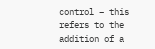control – this refers to the addition of a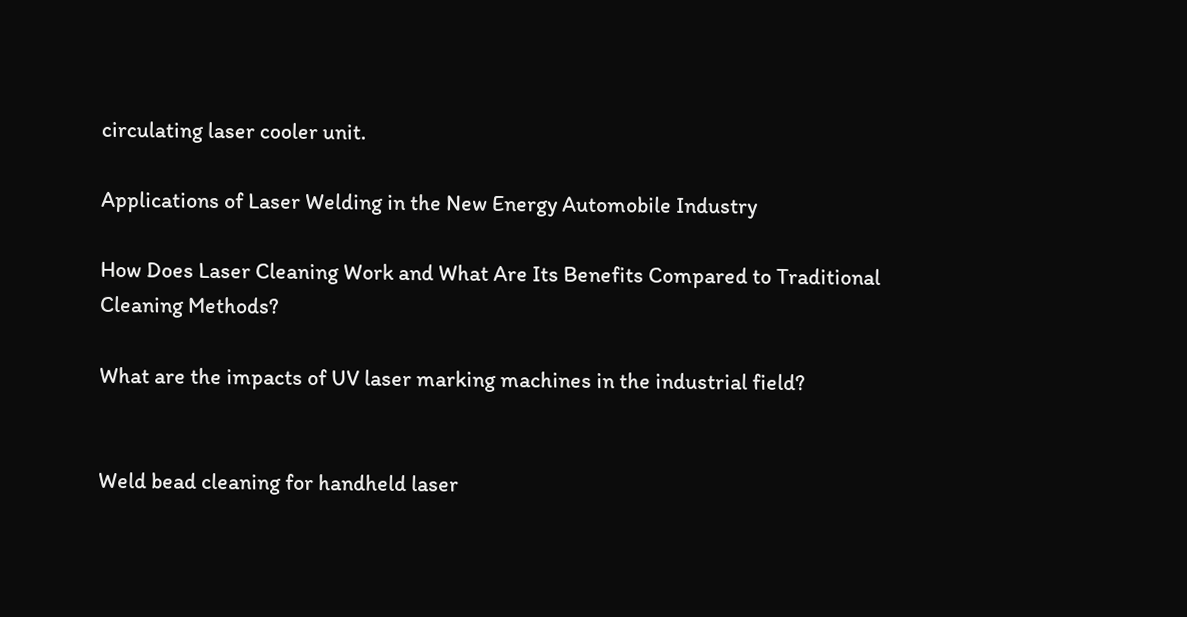circulating laser cooler unit.

Applications of Laser Welding in the New Energy Automobile Industry

How Does Laser Cleaning Work and What Are Its Benefits Compared to Traditional Cleaning Methods?

What are the impacts of UV laser marking machines in the industrial field?


Weld bead cleaning for handheld laser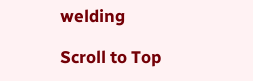welding

Scroll to Top